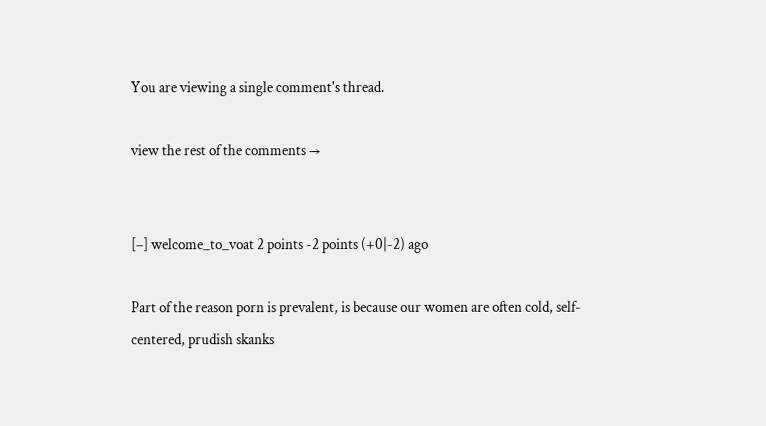You are viewing a single comment's thread.

view the rest of the comments →


[–] welcome_to_voat 2 points -2 points (+0|-2) ago

Part of the reason porn is prevalent, is because our women are often cold, self-centered, prudish skanks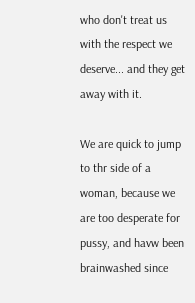who don't treat us with the respect we deserve... and they get away with it.

We are quick to jump to thr side of a woman, because we are too desperate for pussy, and havw been brainwashed since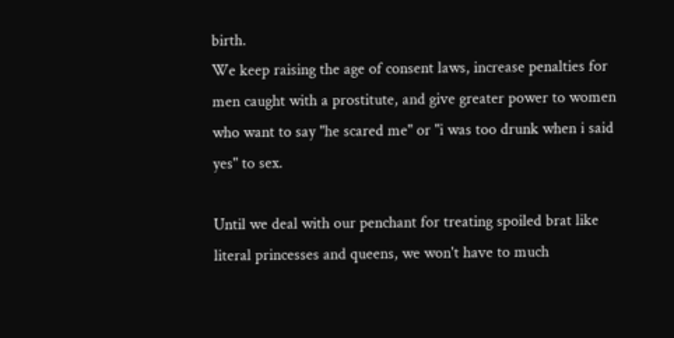birth.
We keep raising the age of consent laws, increase penalties for men caught with a prostitute, and give greater power to women who want to say "he scared me" or "i was too drunk when i said yes" to sex.

Until we deal with our penchant for treating spoiled brat like literal princesses and queens, we won't have to much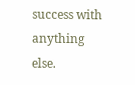success with anything else.